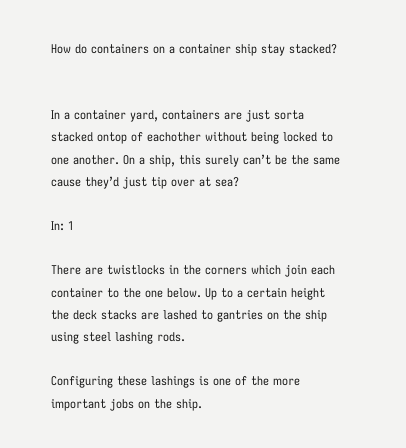How do containers on a container ship stay stacked?


In a container yard, containers are just sorta stacked ontop of eachother without being locked to one another. On a ship, this surely can’t be the same cause they’d just tip over at sea?

In: 1

There are twistlocks in the corners which join each container to the one below. Up to a certain height the deck stacks are lashed to gantries on the ship using steel lashing rods.

Configuring these lashings is one of the more important jobs on the ship.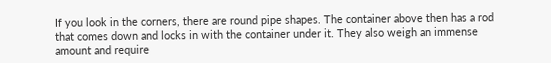If you look in the corners, there are round pipe shapes. The container above then has a rod that comes down and locks in with the container under it. They also weigh an immense amount and require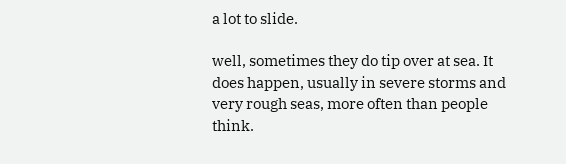a lot to slide.

well, sometimes they do tip over at sea. It does happen, usually in severe storms and very rough seas, more often than people think.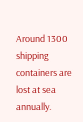Around 1300 shipping containers are lost at sea annually.